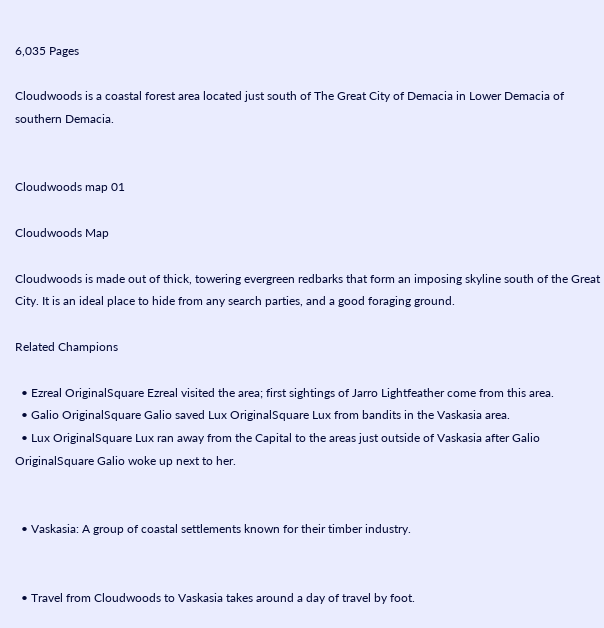6,035 Pages

Cloudwoods is a coastal forest area located just south of The Great City of Demacia in Lower Demacia of southern Demacia.


Cloudwoods map 01

Cloudwoods Map

Cloudwoods is made out of thick, towering evergreen redbarks that form an imposing skyline south of the Great City. It is an ideal place to hide from any search parties, and a good foraging ground.

Related Champions

  • Ezreal OriginalSquare Ezreal visited the area; first sightings of Jarro Lightfeather come from this area.
  • Galio OriginalSquare Galio saved Lux OriginalSquare Lux from bandits in the Vaskasia area.
  • Lux OriginalSquare Lux ran away from the Capital to the areas just outside of Vaskasia after Galio OriginalSquare Galio woke up next to her.


  • Vaskasia: A group of coastal settlements known for their timber industry.


  • Travel from Cloudwoods to Vaskasia takes around a day of travel by foot.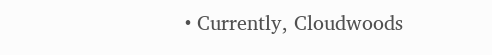• Currently, Cloudwoods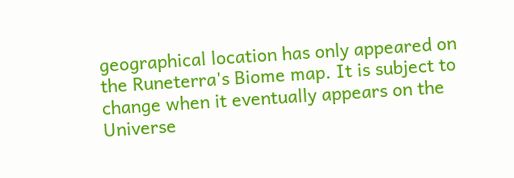geographical location has only appeared on the Runeterra's Biome map. It is subject to change when it eventually appears on the Universe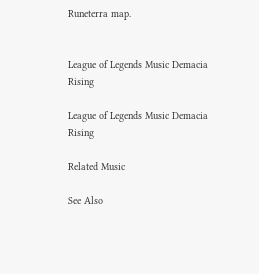Runeterra map.


League of Legends Music Demacia Rising

League of Legends Music Demacia Rising

Related Music

See Also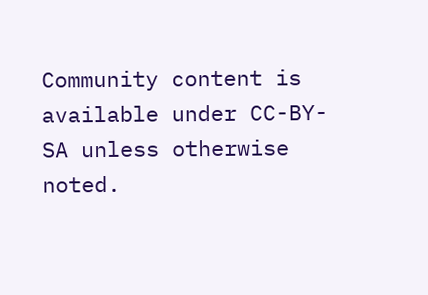Community content is available under CC-BY-SA unless otherwise noted.